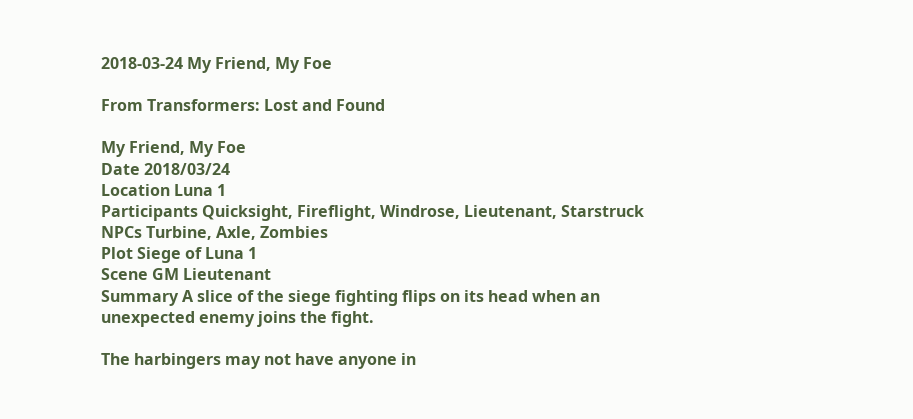2018-03-24 My Friend, My Foe

From Transformers: Lost and Found

My Friend, My Foe
Date 2018/03/24
Location Luna 1
Participants Quicksight, Fireflight, Windrose, Lieutenant, Starstruck
NPCs Turbine, Axle, Zombies
Plot Siege of Luna 1
Scene GM Lieutenant
Summary A slice of the siege fighting flips on its head when an unexpected enemy joins the fight.

The harbingers may not have anyone in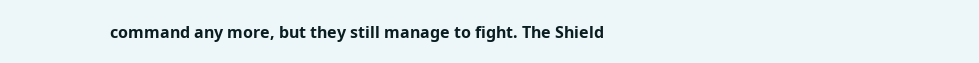command any more, but they still manage to fight. The Shield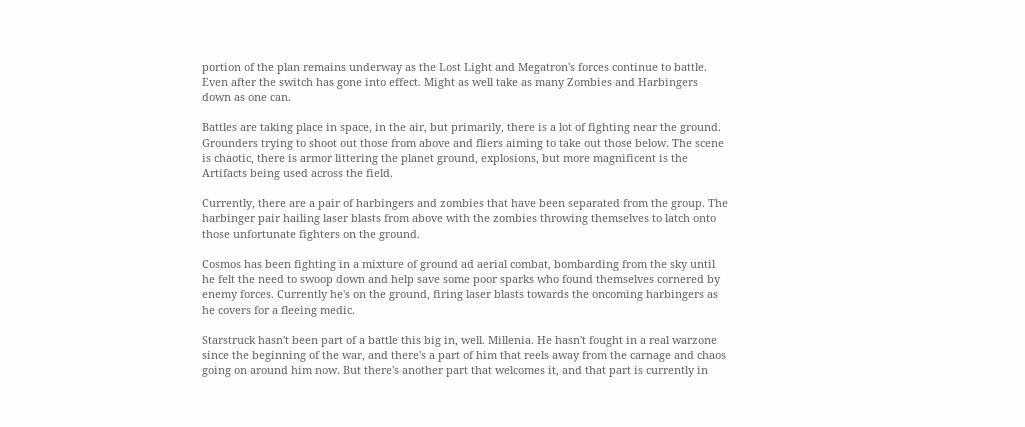portion of the plan remains underway as the Lost Light and Megatron's forces continue to battle. Even after the switch has gone into effect. Might as well take as many Zombies and Harbingers down as one can.

Battles are taking place in space, in the air, but primarily, there is a lot of fighting near the ground. Grounders trying to shoot out those from above and fliers aiming to take out those below. The scene is chaotic, there is armor littering the planet ground, explosions, but more magnificent is the Artifacts being used across the field.

Currently, there are a pair of harbingers and zombies that have been separated from the group. The harbinger pair hailing laser blasts from above with the zombies throwing themselves to latch onto those unfortunate fighters on the ground.

Cosmos has been fighting in a mixture of ground ad aerial combat, bombarding from the sky until he felt the need to swoop down and help save some poor sparks who found themselves cornered by enemy forces. Currently he's on the ground, firing laser blasts towards the oncoming harbingers as he covers for a fleeing medic.

Starstruck hasn't been part of a battle this big in, well. Millenia. He hasn't fought in a real warzone since the beginning of the war, and there's a part of him that reels away from the carnage and chaos going on around him now. But there's another part that welcomes it, and that part is currently in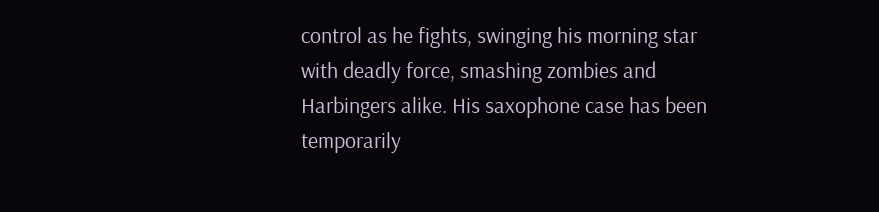control as he fights, swinging his morning star with deadly force, smashing zombies and Harbingers alike. His saxophone case has been temporarily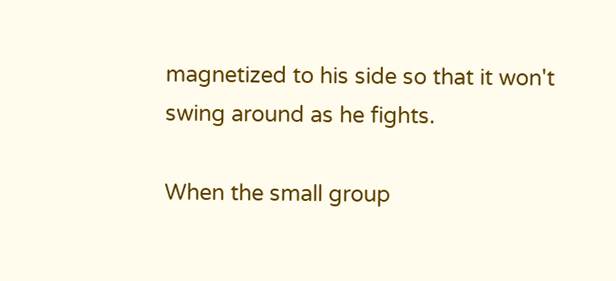magnetized to his side so that it won't swing around as he fights.

When the small group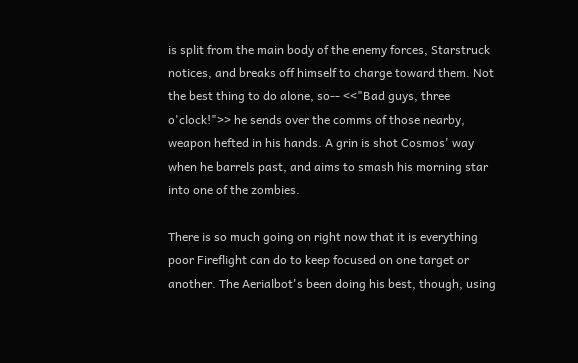is split from the main body of the enemy forces, Starstruck notices, and breaks off himself to charge toward them. Not the best thing to do alone, so-- <<"Bad guys, three o'clock!">> he sends over the comms of those nearby, weapon hefted in his hands. A grin is shot Cosmos' way when he barrels past, and aims to smash his morning star into one of the zombies.

There is so much going on right now that it is everything poor Fireflight can do to keep focused on one target or another. The Aerialbot's been doing his best, though, using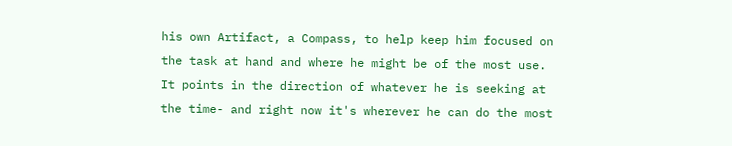his own Artifact, a Compass, to help keep him focused on the task at hand and where he might be of the most use. It points in the direction of whatever he is seeking at the time- and right now it's wherever he can do the most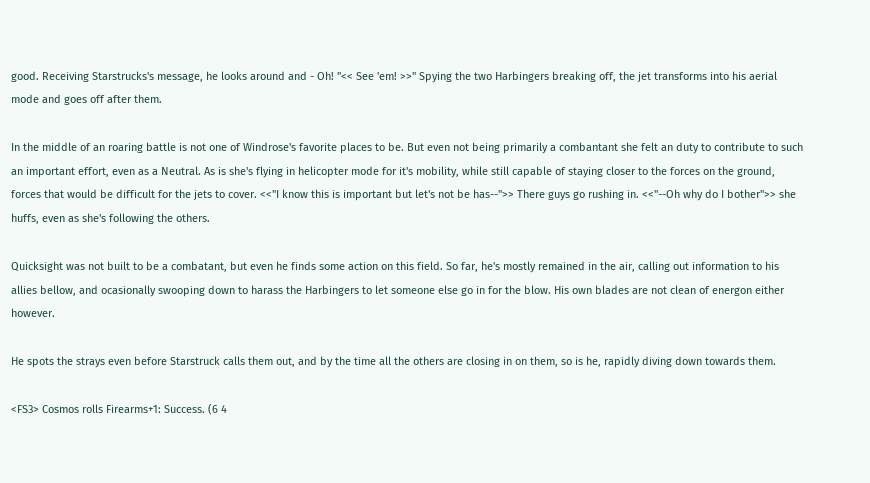good. Receiving Starstrucks's message, he looks around and - Oh! "<< See 'em! >>" Spying the two Harbingers breaking off, the jet transforms into his aerial mode and goes off after them.

In the middle of an roaring battle is not one of Windrose's favorite places to be. But even not being primarily a combantant she felt an duty to contribute to such an important effort, even as a Neutral. As is she's flying in helicopter mode for it's mobility, while still capable of staying closer to the forces on the ground, forces that would be difficult for the jets to cover. <<"I know this is important but let's not be has--">> There guys go rushing in. <<"--Oh why do I bother">> she huffs, even as she's following the others.

Quicksight was not built to be a combatant, but even he finds some action on this field. So far, he's mostly remained in the air, calling out information to his allies bellow, and ocasionally swooping down to harass the Harbingers to let someone else go in for the blow. His own blades are not clean of energon either however.

He spots the strays even before Starstruck calls them out, and by the time all the others are closing in on them, so is he, rapidly diving down towards them.

<FS3> Cosmos rolls Firearms+1: Success. (6 4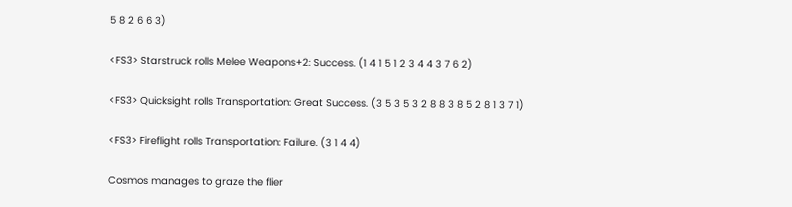5 8 2 6 6 3)

<FS3> Starstruck rolls Melee Weapons+2: Success. (1 4 1 5 1 2 3 4 4 3 7 6 2)

<FS3> Quicksight rolls Transportation: Great Success. (3 5 3 5 3 2 8 8 3 8 5 2 8 1 3 7 1)

<FS3> Fireflight rolls Transportation: Failure. (3 1 4 4)

Cosmos manages to graze the flier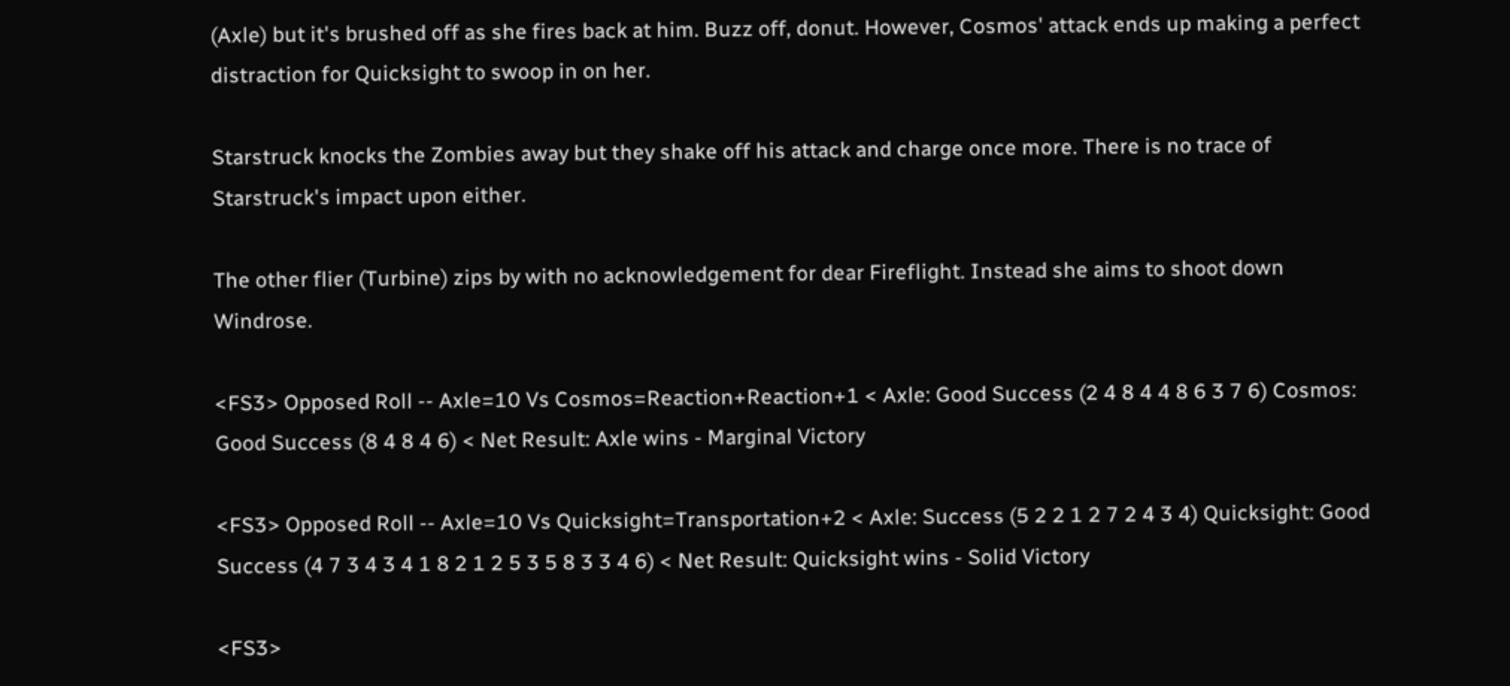(Axle) but it's brushed off as she fires back at him. Buzz off, donut. However, Cosmos' attack ends up making a perfect distraction for Quicksight to swoop in on her.

Starstruck knocks the Zombies away but they shake off his attack and charge once more. There is no trace of Starstruck's impact upon either.

The other flier (Turbine) zips by with no acknowledgement for dear Fireflight. Instead she aims to shoot down Windrose.

<FS3> Opposed Roll -- Axle=10 Vs Cosmos=Reaction+Reaction+1 < Axle: Good Success (2 4 8 4 4 8 6 3 7 6) Cosmos: Good Success (8 4 8 4 6) < Net Result: Axle wins - Marginal Victory

<FS3> Opposed Roll -- Axle=10 Vs Quicksight=Transportation+2 < Axle: Success (5 2 2 1 2 7 2 4 3 4) Quicksight: Good Success (4 7 3 4 3 4 1 8 2 1 2 5 3 5 8 3 3 4 6) < Net Result: Quicksight wins - Solid Victory

<FS3>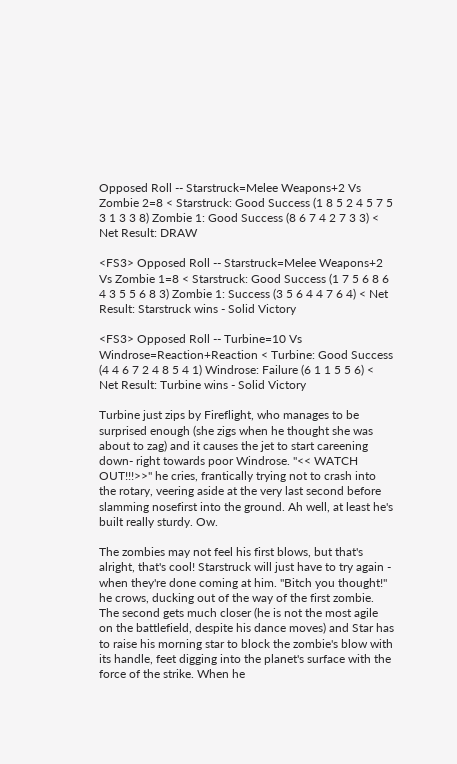Opposed Roll -- Starstruck=Melee Weapons+2 Vs Zombie 2=8 < Starstruck: Good Success (1 8 5 2 4 5 7 5 3 1 3 3 8) Zombie 1: Good Success (8 6 7 4 2 7 3 3) < Net Result: DRAW

<FS3> Opposed Roll -- Starstruck=Melee Weapons+2 Vs Zombie 1=8 < Starstruck: Good Success (1 7 5 6 8 6 4 3 5 5 6 8 3) Zombie 1: Success (3 5 6 4 4 7 6 4) < Net Result: Starstruck wins - Solid Victory

<FS3> Opposed Roll -- Turbine=10 Vs Windrose=Reaction+Reaction < Turbine: Good Success (4 4 6 7 2 4 8 5 4 1) Windrose: Failure (6 1 1 5 5 6) < Net Result: Turbine wins - Solid Victory

Turbine just zips by Fireflight, who manages to be surprised enough (she zigs when he thought she was about to zag) and it causes the jet to start careening down- right towards poor Windrose. "<< WATCH OUT!!!>>" he cries, frantically trying not to crash into the rotary, veering aside at the very last second before slamming nosefirst into the ground. Ah well, at least he's built really sturdy. Ow.

The zombies may not feel his first blows, but that's alright, that's cool! Starstruck will just have to try again - when they're done coming at him. "Bitch you thought!" he crows, ducking out of the way of the first zombie. The second gets much closer (he is not the most agile on the battlefield, despite his dance moves) and Star has to raise his morning star to block the zombie's blow with its handle, feet digging into the planet's surface with the force of the strike. When he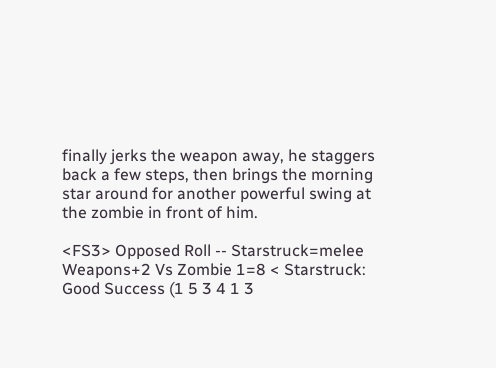finally jerks the weapon away, he staggers back a few steps, then brings the morning star around for another powerful swing at the zombie in front of him.

<FS3> Opposed Roll -- Starstruck=melee Weapons+2 Vs Zombie 1=8 < Starstruck: Good Success (1 5 3 4 1 3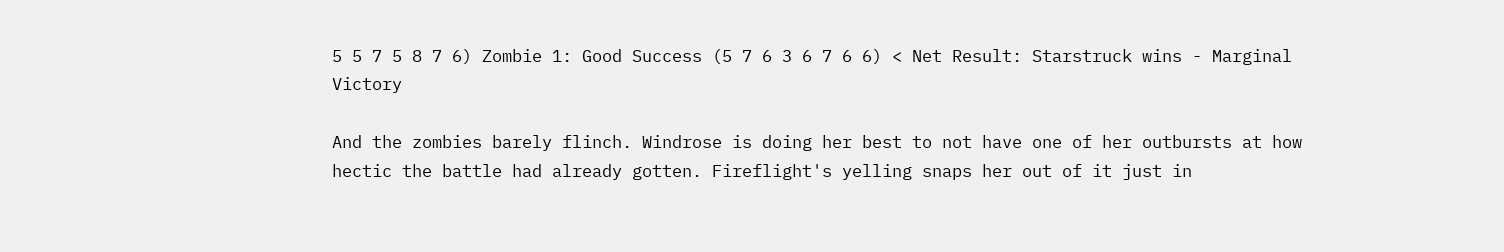5 5 7 5 8 7 6) Zombie 1: Good Success (5 7 6 3 6 7 6 6) < Net Result: Starstruck wins - Marginal Victory

And the zombies barely flinch. Windrose is doing her best to not have one of her outbursts at how hectic the battle had already gotten. Fireflight's yelling snaps her out of it just in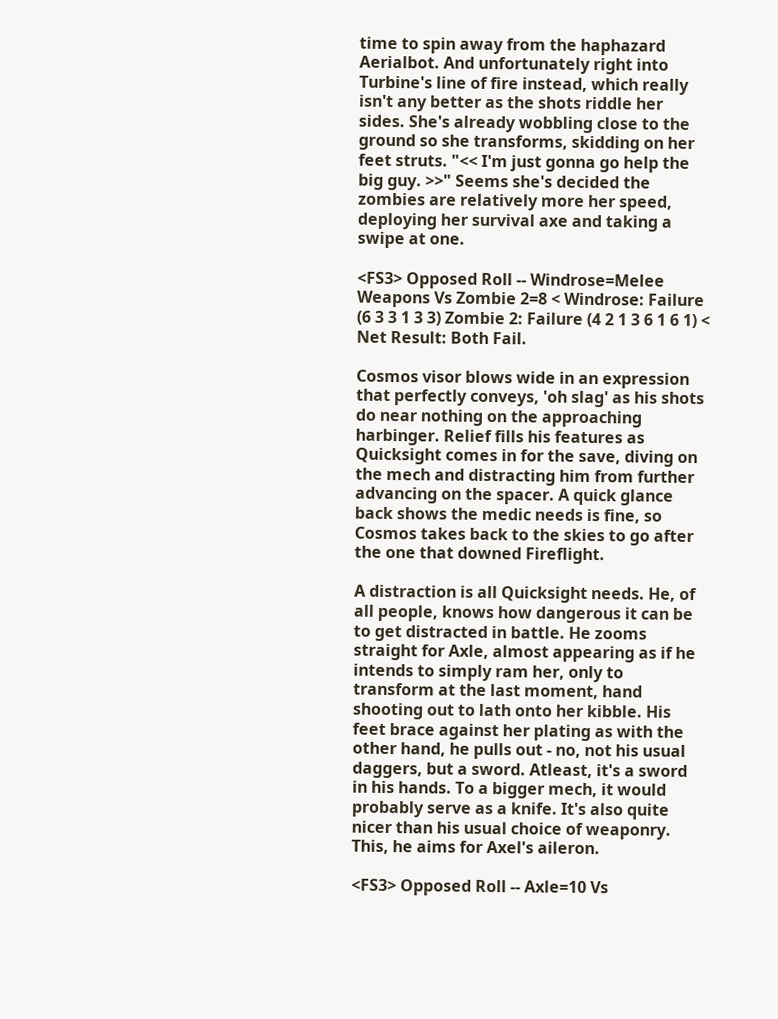time to spin away from the haphazard Aerialbot. And unfortunately right into Turbine's line of fire instead, which really isn't any better as the shots riddle her sides. She's already wobbling close to the ground so she transforms, skidding on her feet struts. "<< I'm just gonna go help the big guy. >>" Seems she's decided the zombies are relatively more her speed, deploying her survival axe and taking a swipe at one.

<FS3> Opposed Roll -- Windrose=Melee Weapons Vs Zombie 2=8 < Windrose: Failure (6 3 3 1 3 3) Zombie 2: Failure (4 2 1 3 6 1 6 1) < Net Result: Both Fail.

Cosmos visor blows wide in an expression that perfectly conveys, 'oh slag' as his shots do near nothing on the approaching harbinger. Relief fills his features as Quicksight comes in for the save, diving on the mech and distracting him from further advancing on the spacer. A quick glance back shows the medic needs is fine, so Cosmos takes back to the skies to go after the one that downed Fireflight.

A distraction is all Quicksight needs. He, of all people, knows how dangerous it can be to get distracted in battle. He zooms straight for Axle, almost appearing as if he intends to simply ram her, only to transform at the last moment, hand shooting out to lath onto her kibble. His feet brace against her plating as with the other hand, he pulls out - no, not his usual daggers, but a sword. Atleast, it's a sword in his hands. To a bigger mech, it would probably serve as a knife. It's also quite nicer than his usual choice of weaponry. This, he aims for Axel's aileron.

<FS3> Opposed Roll -- Axle=10 Vs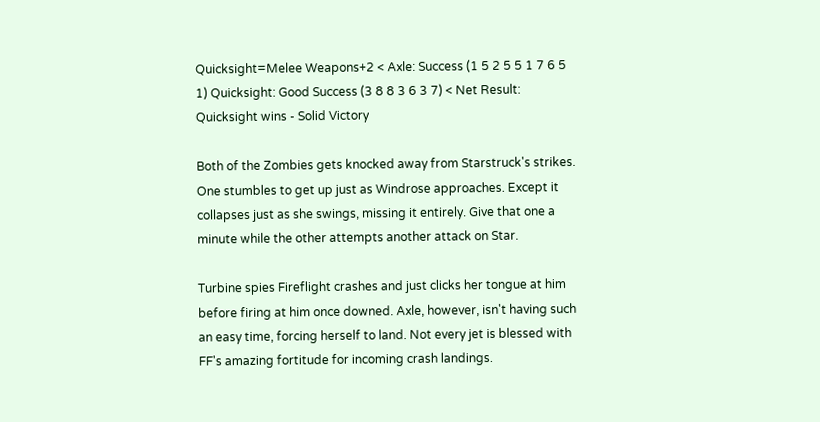Quicksight=Melee Weapons+2 < Axle: Success (1 5 2 5 5 1 7 6 5 1) Quicksight: Good Success (3 8 8 3 6 3 7) < Net Result: Quicksight wins - Solid Victory

Both of the Zombies gets knocked away from Starstruck's strikes. One stumbles to get up just as Windrose approaches. Except it collapses just as she swings, missing it entirely. Give that one a minute while the other attempts another attack on Star.

Turbine spies Fireflight crashes and just clicks her tongue at him before firing at him once downed. Axle, however, isn't having such an easy time, forcing herself to land. Not every jet is blessed with FF's amazing fortitude for incoming crash landings.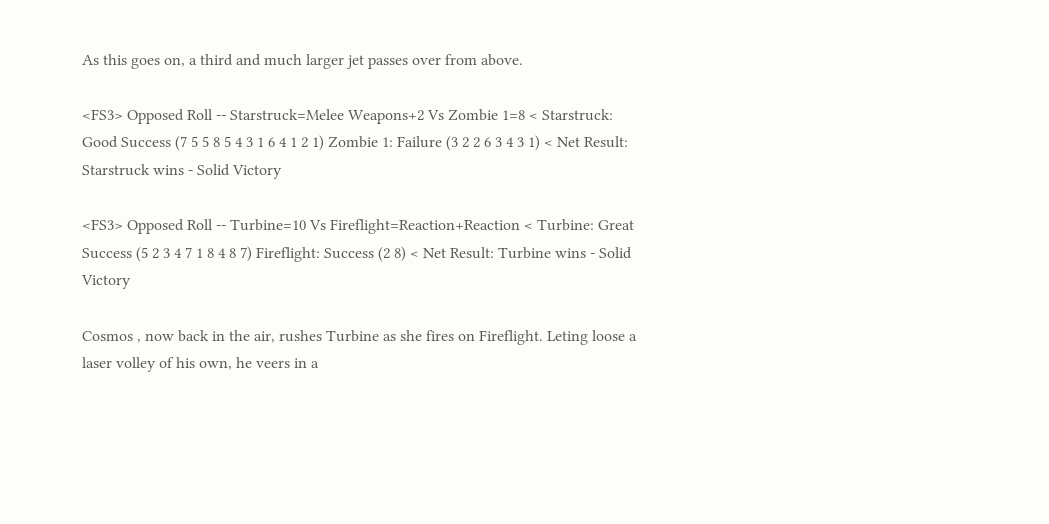As this goes on, a third and much larger jet passes over from above.

<FS3> Opposed Roll -- Starstruck=Melee Weapons+2 Vs Zombie 1=8 < Starstruck: Good Success (7 5 5 8 5 4 3 1 6 4 1 2 1) Zombie 1: Failure (3 2 2 6 3 4 3 1) < Net Result: Starstruck wins - Solid Victory

<FS3> Opposed Roll -- Turbine=10 Vs Fireflight=Reaction+Reaction < Turbine: Great Success (5 2 3 4 7 1 8 4 8 7) Fireflight: Success (2 8) < Net Result: Turbine wins - Solid Victory

Cosmos , now back in the air, rushes Turbine as she fires on Fireflight. Leting loose a laser volley of his own, he veers in a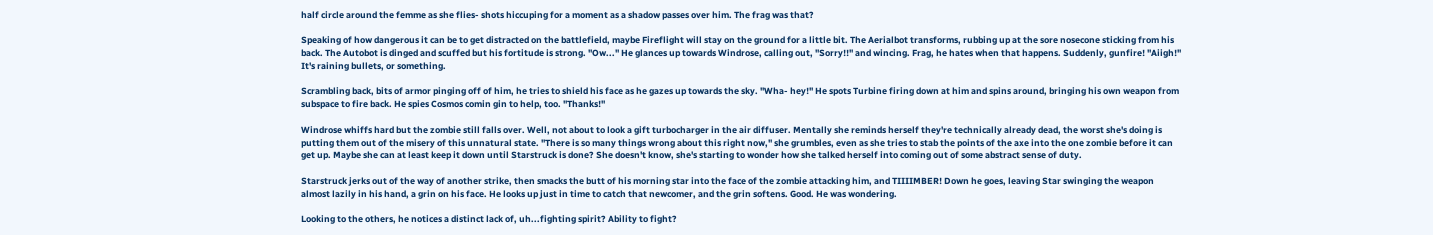half circle around the femme as she flies- shots hiccuping for a moment as a shadow passes over him. The frag was that?

Speaking of how dangerous it can be to get distracted on the battlefield, maybe Fireflight will stay on the ground for a little bit. The Aerialbot transforms, rubbing up at the sore nosecone sticking from his back. The Autobot is dinged and scuffed but his fortitude is strong. "Ow..." He glances up towards Windrose, calling out, "Sorry!!" and wincing. Frag, he hates when that happens. Suddenly, gunfire! "Aiigh!" It's raining bullets, or something.

Scrambling back, bits of armor pinging off of him, he tries to shield his face as he gazes up towards the sky. "Wha- hey!" He spots Turbine firing down at him and spins around, bringing his own weapon from subspace to fire back. He spies Cosmos comin gin to help, too. "Thanks!"

Windrose whiffs hard but the zombie still falls over. Well, not about to look a gift turbocharger in the air diffuser. Mentally she reminds herself they're technically already dead, the worst she's doing is putting them out of the misery of this unnatural state. "There is so many things wrong about this right now," she grumbles, even as she tries to stab the points of the axe into the one zombie before it can get up. Maybe she can at least keep it down until Starstruck is done? She doesn't know, she's starting to wonder how she talked herself into coming out of some abstract sense of duty.

Starstruck jerks out of the way of another strike, then smacks the butt of his morning star into the face of the zombie attacking him, and TIIIIMBER! Down he goes, leaving Star swinging the weapon almost lazily in his hand, a grin on his face. He looks up just in time to catch that newcomer, and the grin softens. Good. He was wondering.

Looking to the others, he notices a distinct lack of, uh...fighting spirit? Ability to fight?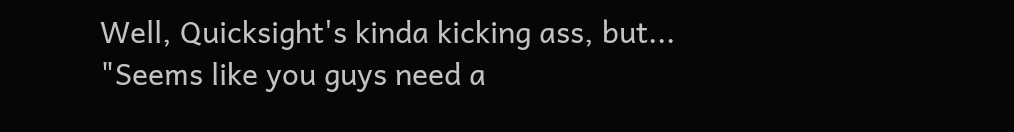Well, Quicksight's kinda kicking ass, but... "Seems like you guys need a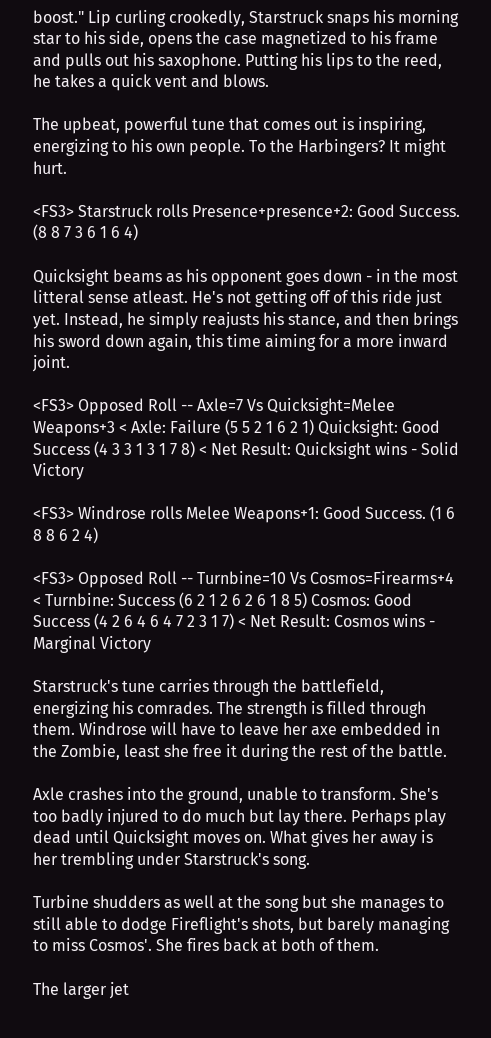boost." Lip curling crookedly, Starstruck snaps his morning star to his side, opens the case magnetized to his frame and pulls out his saxophone. Putting his lips to the reed, he takes a quick vent and blows.

The upbeat, powerful tune that comes out is inspiring, energizing to his own people. To the Harbingers? It might hurt.

<FS3> Starstruck rolls Presence+presence+2: Good Success. (8 8 7 3 6 1 6 4)

Quicksight beams as his opponent goes down - in the most litteral sense atleast. He's not getting off of this ride just yet. Instead, he simply reajusts his stance, and then brings his sword down again, this time aiming for a more inward joint.

<FS3> Opposed Roll -- Axle=7 Vs Quicksight=Melee Weapons+3 < Axle: Failure (5 5 2 1 6 2 1) Quicksight: Good Success (4 3 3 1 3 1 7 8) < Net Result: Quicksight wins - Solid Victory

<FS3> Windrose rolls Melee Weapons+1: Good Success. (1 6 8 8 6 2 4)

<FS3> Opposed Roll -- Turnbine=10 Vs Cosmos=Firearms+4 < Turnbine: Success (6 2 1 2 6 2 6 1 8 5) Cosmos: Good Success (4 2 6 4 6 4 7 2 3 1 7) < Net Result: Cosmos wins - Marginal Victory

Starstruck's tune carries through the battlefield, energizing his comrades. The strength is filled through them. Windrose will have to leave her axe embedded in the Zombie, least she free it during the rest of the battle.

Axle crashes into the ground, unable to transform. She's too badly injured to do much but lay there. Perhaps play dead until Quicksight moves on. What gives her away is her trembling under Starstruck's song.

Turbine shudders as well at the song but she manages to still able to dodge Fireflight's shots, but barely managing to miss Cosmos'. She fires back at both of them.

The larger jet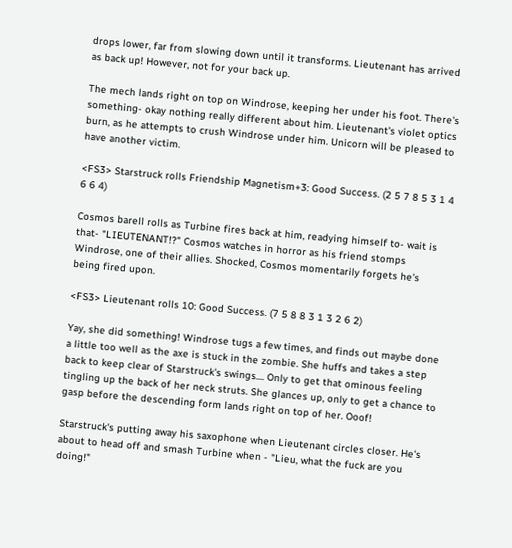drops lower, far from slowing down until it transforms. Lieutenant has arrived as back up! However, not for your back up.

The mech lands right on top on Windrose, keeping her under his foot. There's something- okay nothing really different about him. Lieutenant's violet optics burn, as he attempts to crush Windrose under him. Unicorn will be pleased to have another victim.

<FS3> Starstruck rolls Friendship Magnetism+3: Good Success. (2 5 7 8 5 3 1 4 6 6 4)

Cosmos barell rolls as Turbine fires back at him, readying himself to- wait is that- "LIEUTENANT!?" Cosmos watches in horror as his friend stomps Windrose, one of their allies. Shocked, Cosmos momentarily forgets he's being fired upon.

<FS3> Lieutenant rolls 10: Good Success. (7 5 8 8 3 1 3 2 6 2)

Yay, she did something! Windrose tugs a few times, and finds out maybe done a little too well as the axe is stuck in the zombie. She huffs and takes a step back to keep clear of Starstruck's swings.... Only to get that ominous feeling tingling up the back of her neck struts. She glances up, only to get a chance to gasp before the descending form lands right on top of her. Ooof!

Starstruck's putting away his saxophone when Lieutenant circles closer. He's about to head off and smash Turbine when - "Lieu, what the fuck are you doing!"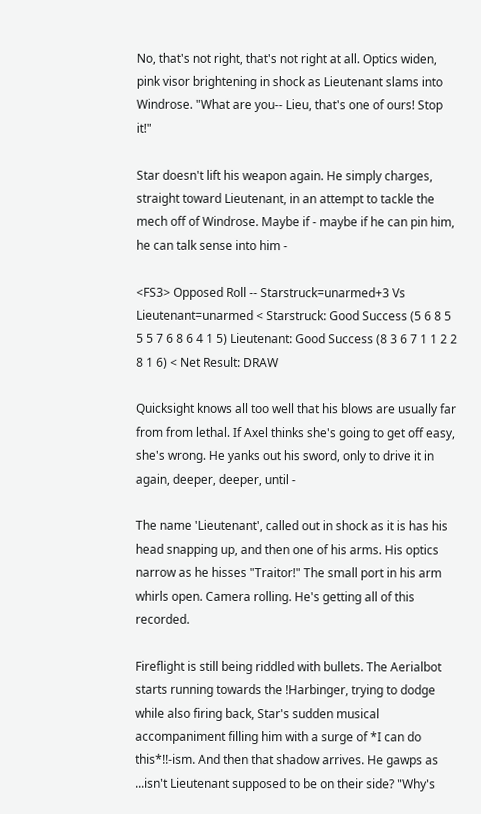No, that's not right, that's not right at all. Optics widen, pink visor brightening in shock as Lieutenant slams into Windrose. "What are you-- Lieu, that's one of ours! Stop it!"

Star doesn't lift his weapon again. He simply charges, straight toward Lieutenant, in an attempt to tackle the mech off of Windrose. Maybe if - maybe if he can pin him, he can talk sense into him -

<FS3> Opposed Roll -- Starstruck=unarmed+3 Vs Lieutenant=unarmed < Starstruck: Good Success (5 6 8 5 5 5 7 6 8 6 4 1 5) Lieutenant: Good Success (8 3 6 7 1 1 2 2 8 1 6) < Net Result: DRAW

Quicksight knows all too well that his blows are usually far from from lethal. If Axel thinks she's going to get off easy, she's wrong. He yanks out his sword, only to drive it in again, deeper, deeper, until -

The name 'Lieutenant', called out in shock as it is has his head snapping up, and then one of his arms. His optics narrow as he hisses "Traitor!" The small port in his arm whirls open. Camera rolling. He's getting all of this recorded.

Fireflight is still being riddled with bullets. The Aerialbot starts running towards the !Harbinger, trying to dodge while also firing back, Star's sudden musical accompaniment filling him with a surge of *I can do this*!!-ism. And then that shadow arrives. He gawps as ...isn't Lieutenant supposed to be on their side? "Why's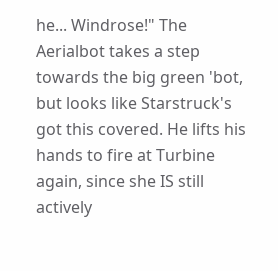he... Windrose!" The Aerialbot takes a step towards the big green 'bot, but looks like Starstruck's got this covered. He lifts his hands to fire at Turbine again, since she IS still actively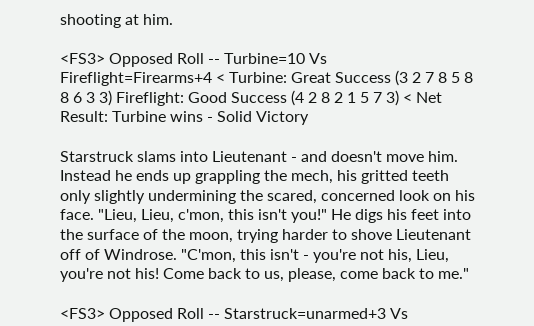shooting at him.

<FS3> Opposed Roll -- Turbine=10 Vs Fireflight=Firearms+4 < Turbine: Great Success (3 2 7 8 5 8 8 6 3 3) Fireflight: Good Success (4 2 8 2 1 5 7 3) < Net Result: Turbine wins - Solid Victory

Starstruck slams into Lieutenant - and doesn't move him. Instead he ends up grappling the mech, his gritted teeth only slightly undermining the scared, concerned look on his face. "Lieu, Lieu, c'mon, this isn't you!" He digs his feet into the surface of the moon, trying harder to shove Lieutenant off of Windrose. "C'mon, this isn't - you're not his, Lieu, you're not his! Come back to us, please, come back to me."

<FS3> Opposed Roll -- Starstruck=unarmed+3 Vs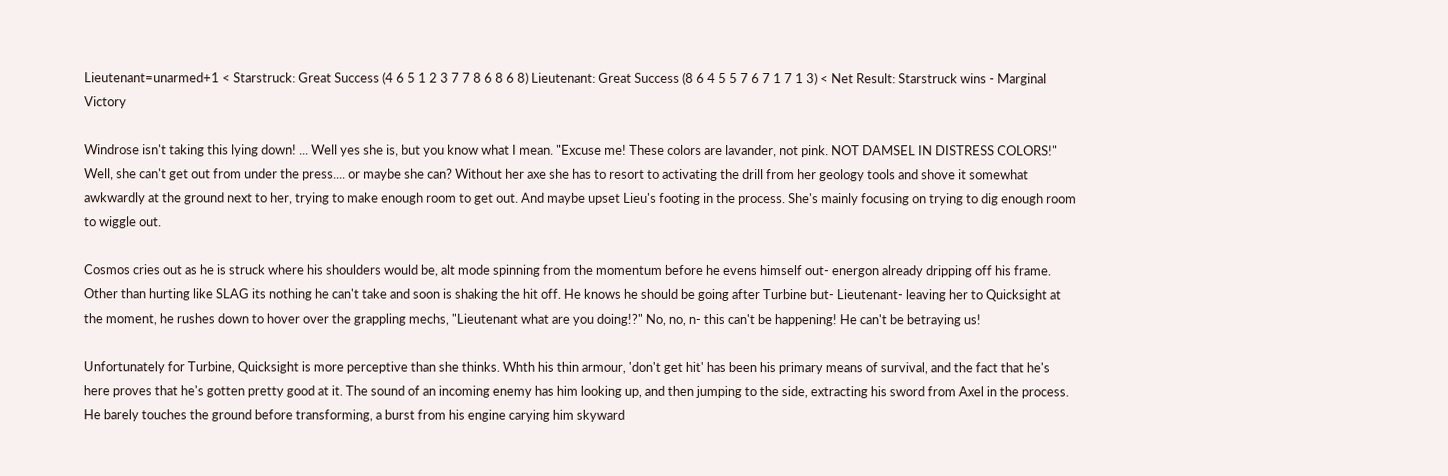Lieutenant=unarmed+1 < Starstruck: Great Success (4 6 5 1 2 3 7 7 8 6 8 6 8) Lieutenant: Great Success (8 6 4 5 5 7 6 7 1 7 1 3) < Net Result: Starstruck wins - Marginal Victory

Windrose isn't taking this lying down! ... Well yes she is, but you know what I mean. "Excuse me! These colors are lavander, not pink. NOT DAMSEL IN DISTRESS COLORS!" Well, she can't get out from under the press.... or maybe she can? Without her axe she has to resort to activating the drill from her geology tools and shove it somewhat awkwardly at the ground next to her, trying to make enough room to get out. And maybe upset Lieu's footing in the process. She's mainly focusing on trying to dig enough room to wiggle out.

Cosmos cries out as he is struck where his shoulders would be, alt mode spinning from the momentum before he evens himself out- energon already dripping off his frame. Other than hurting like SLAG its nothing he can't take and soon is shaking the hit off. He knows he should be going after Turbine but- Lieutenant- leaving her to Quicksight at the moment, he rushes down to hover over the grappling mechs, "Lieutenant what are you doing!?" No, no, n- this can't be happening! He can't be betraying us!

Unfortunately for Turbine, Quicksight is more perceptive than she thinks. Whth his thin armour, 'don't get hit' has been his primary means of survival, and the fact that he's here proves that he's gotten pretty good at it. The sound of an incoming enemy has him looking up, and then jumping to the side, extracting his sword from Axel in the process. He barely touches the ground before transforming, a burst from his engine carying him skyward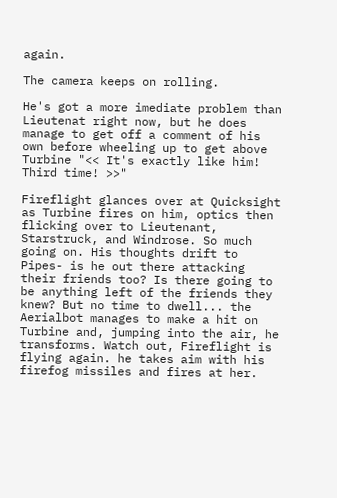again.

The camera keeps on rolling.

He's got a more imediate problem than Lieutenat right now, but he does manage to get off a comment of his own before wheeling up to get above Turbine "<< It's exactly like him! Third time! >>"

Fireflight glances over at Quicksight as Turbine fires on him, optics then flicking over to Lieutenant, Starstruck, and Windrose. So much going on. His thoughts drift to Pipes- is he out there attacking their friends too? Is there going to be anything left of the friends they knew? But no time to dwell... the Aerialbot manages to make a hit on Turbine and, jumping into the air, he transforms. Watch out, Fireflight is flying again. he takes aim with his firefog missiles and fires at her.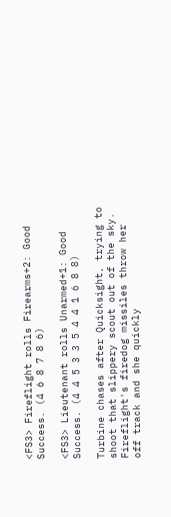<FS3> Fireflight rolls Firearms+2: Good Success. (4 6 8 7 8 6)

<FS3> Lieutenant rolls Unarmed+1: Good Success. (4 4 5 3 3 5 4 4 1 6 8 8)

Turbine chases after Quicksight, trying to shoot that slippery scout out of the sky. Fireflight's firedog missiles throw her off track and she quickly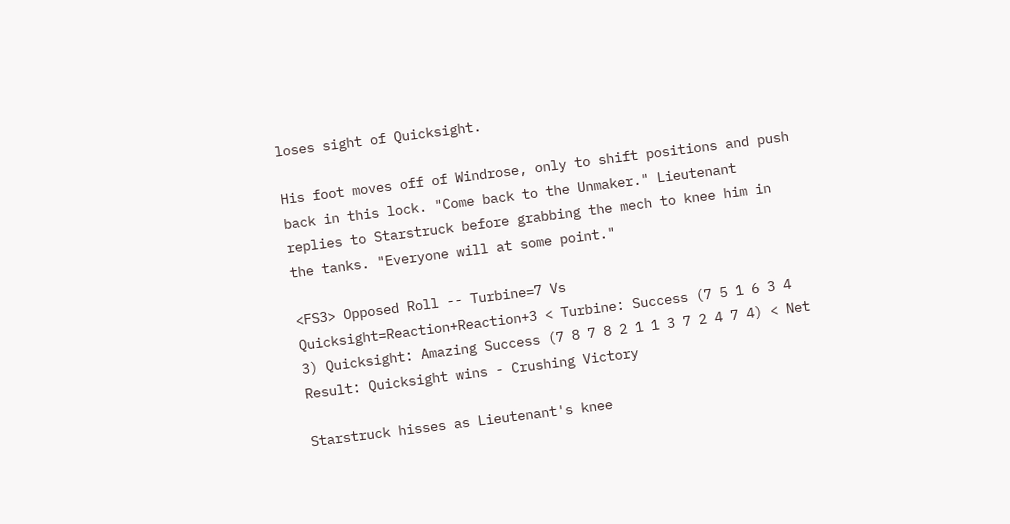loses sight of Quicksight.

His foot moves off of Windrose, only to shift positions and push back in this lock. "Come back to the Unmaker." Lieutenant replies to Starstruck before grabbing the mech to knee him in the tanks. "Everyone will at some point."

<FS3> Opposed Roll -- Turbine=7 Vs Quicksight=Reaction+Reaction+3 < Turbine: Success (7 5 1 6 3 4 3) Quicksight: Amazing Success (7 8 7 8 2 1 1 3 7 2 4 7 4) < Net Result: Quicksight wins - Crushing Victory

Starstruck hisses as Lieutenant's knee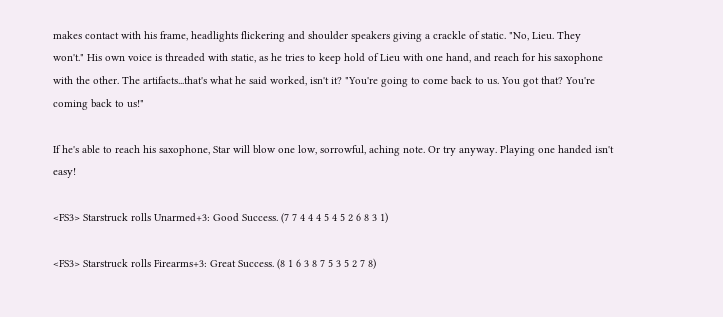makes contact with his frame, headlights flickering and shoulder speakers giving a crackle of static. "No, Lieu. They won't." His own voice is threaded with static, as he tries to keep hold of Lieu with one hand, and reach for his saxophone with the other. The artifacts...that's what he said worked, isn't it? "You're going to come back to us. You got that? You're coming back to us!"

If he's able to reach his saxophone, Star will blow one low, sorrowful, aching note. Or try anyway. Playing one handed isn't easy!

<FS3> Starstruck rolls Unarmed+3: Good Success. (7 7 4 4 4 5 4 5 2 6 8 3 1)

<FS3> Starstruck rolls Firearms+3: Great Success. (8 1 6 3 8 7 5 3 5 2 7 8)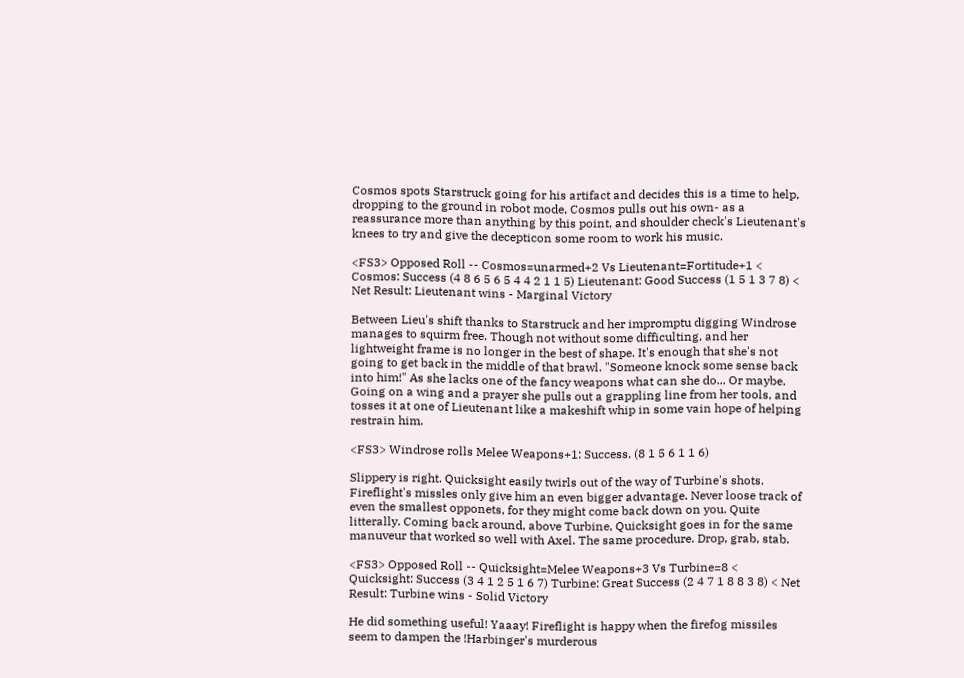Cosmos spots Starstruck going for his artifact and decides this is a time to help, dropping to the ground in robot mode, Cosmos pulls out his own- as a reassurance more than anything by this point, and shoulder check's Lieutenant's knees to try and give the decepticon some room to work his music.

<FS3> Opposed Roll -- Cosmos=unarmed+2 Vs Lieutenant=Fortitude+1 < Cosmos: Success (4 8 6 5 6 5 4 4 2 1 1 5) Lieutenant: Good Success (1 5 1 3 7 8) < Net Result: Lieutenant wins - Marginal Victory

Between Lieu's shift thanks to Starstruck and her impromptu digging Windrose manages to squirm free. Though not without some difficulting, and her lightweight frame is no longer in the best of shape. It's enough that she's not going to get back in the middle of that brawl. "Someone knock some sense back into him!" As she lacks one of the fancy weapons what can she do... Or maybe. Going on a wing and a prayer she pulls out a grappling line from her tools, and tosses it at one of Lieutenant like a makeshift whip in some vain hope of helping restrain him.

<FS3> Windrose rolls Melee Weapons+1: Success. (8 1 5 6 1 1 6)

Slippery is right. Quicksight easily twirls out of the way of Turbine's shots. Fireflight's missles only give him an even bigger advantage. Never loose track of even the smallest opponets, for they might come back down on you. Quite litterally. Coming back around, above Turbine, Quicksight goes in for the same manuveur that worked so well with Axel. The same procedure. Drop, grab, stab.

<FS3> Opposed Roll -- Quicksight=Melee Weapons+3 Vs Turbine=8 < Quicksight: Success (3 4 1 2 5 1 6 7) Turbine: Great Success (2 4 7 1 8 8 3 8) < Net Result: Turbine wins - Solid Victory

He did something useful! Yaaay! Fireflight is happy when the firefog missiles seem to dampen the !Harbinger's murderous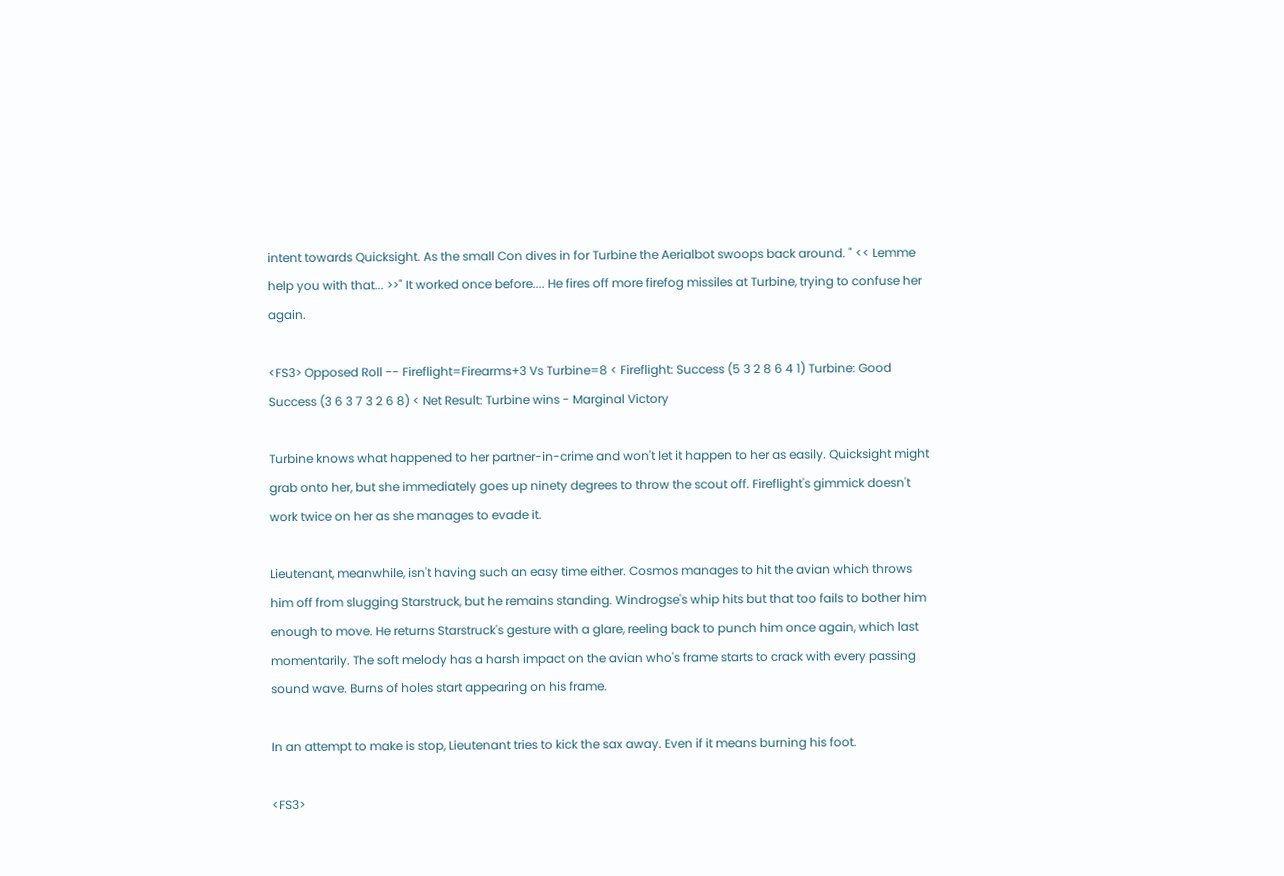intent towards Quicksight. As the small Con dives in for Turbine the Aerialbot swoops back around. " << Lemme help you with that... >>" It worked once before.... He fires off more firefog missiles at Turbine, trying to confuse her again.

<FS3> Opposed Roll -- Fireflight=Firearms+3 Vs Turbine=8 < Fireflight: Success (5 3 2 8 6 4 1) Turbine: Good Success (3 6 3 7 3 2 6 8) < Net Result: Turbine wins - Marginal Victory

Turbine knows what happened to her partner-in-crime and won't let it happen to her as easily. Quicksight might grab onto her, but she immediately goes up ninety degrees to throw the scout off. Fireflight's gimmick doesn't work twice on her as she manages to evade it.

Lieutenant, meanwhile, isn't having such an easy time either. Cosmos manages to hit the avian which throws him off from slugging Starstruck, but he remains standing. Windrogse's whip hits but that too fails to bother him enough to move. He returns Starstruck's gesture with a glare, reeling back to punch him once again, which last momentarily. The soft melody has a harsh impact on the avian who's frame starts to crack with every passing sound wave. Burns of holes start appearing on his frame.

In an attempt to make is stop, Lieutenant tries to kick the sax away. Even if it means burning his foot.

<FS3>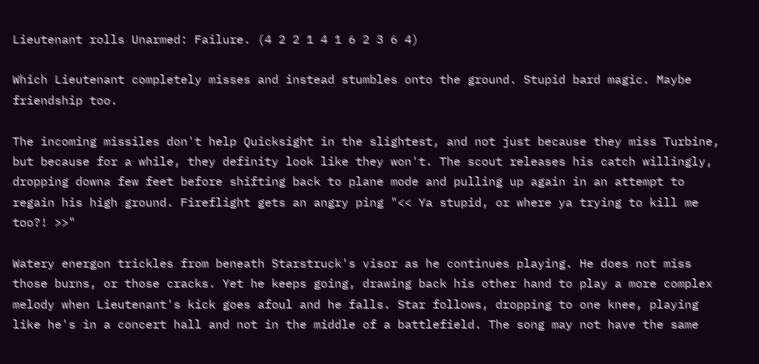Lieutenant rolls Unarmed: Failure. (4 2 2 1 4 1 6 2 3 6 4)

Which Lieutenant completely misses and instead stumbles onto the ground. Stupid bard magic. Maybe friendship too.

The incoming missiles don't help Quicksight in the slightest, and not just because they miss Turbine, but because for a while, they definity look like they won't. The scout releases his catch willingly, dropping downa few feet before shifting back to plane mode and pulling up again in an attempt to regain his high ground. Fireflight gets an angry ping "<< Ya stupid, or where ya trying to kill me too?! >>"

Watery energon trickles from beneath Starstruck's visor as he continues playing. He does not miss those burns, or those cracks. Yet he keeps going, drawing back his other hand to play a more complex melody when Lieutenant's kick goes afoul and he falls. Star follows, dropping to one knee, playing like he's in a concert hall and not in the middle of a battlefield. The song may not have the same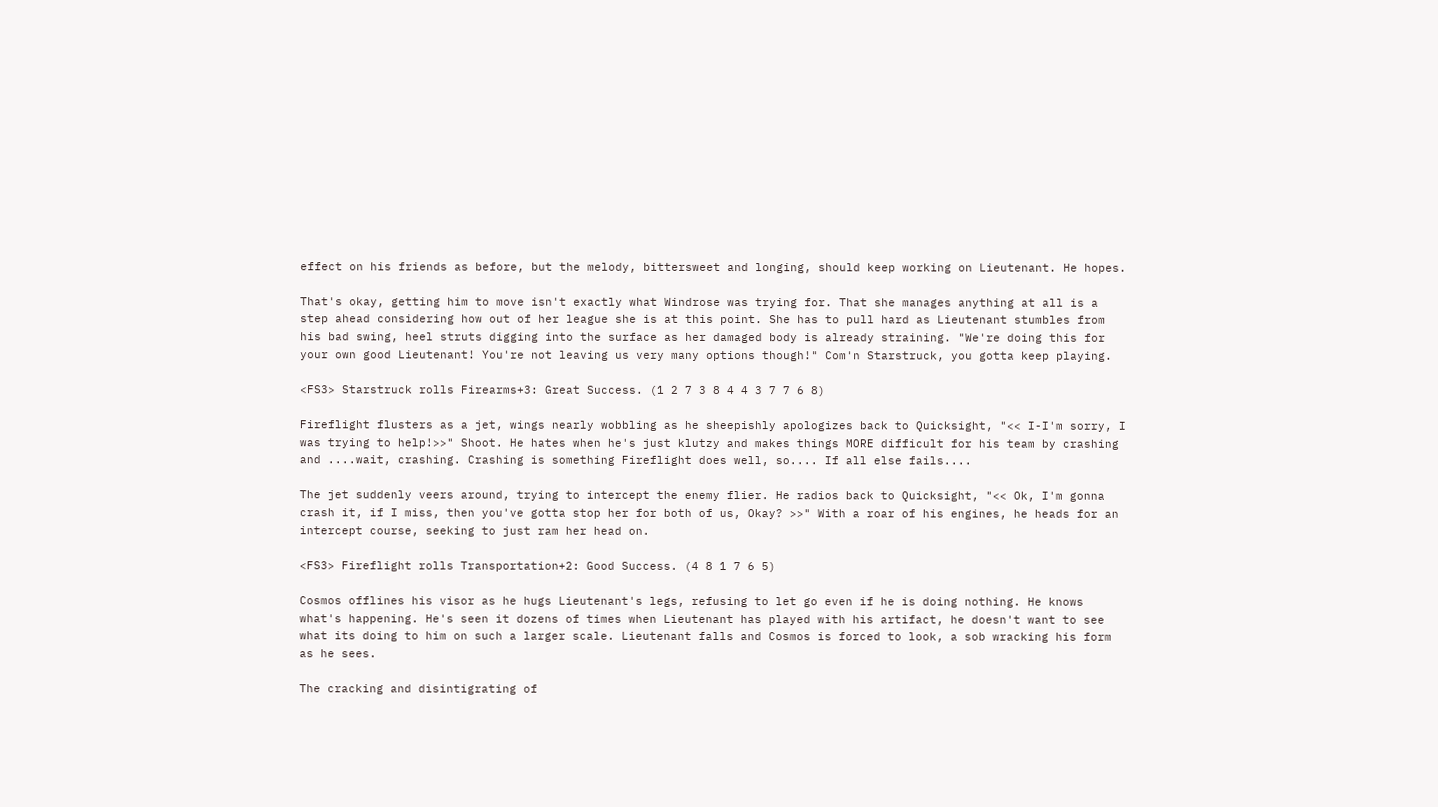effect on his friends as before, but the melody, bittersweet and longing, should keep working on Lieutenant. He hopes.

That's okay, getting him to move isn't exactly what Windrose was trying for. That she manages anything at all is a step ahead considering how out of her league she is at this point. She has to pull hard as Lieutenant stumbles from his bad swing, heel struts digging into the surface as her damaged body is already straining. "We're doing this for your own good Lieutenant! You're not leaving us very many options though!" Com'n Starstruck, you gotta keep playing.

<FS3> Starstruck rolls Firearms+3: Great Success. (1 2 7 3 8 4 4 3 7 7 6 8)

Fireflight flusters as a jet, wings nearly wobbling as he sheepishly apologizes back to Quicksight, "<< I-I'm sorry, I was trying to help!>>" Shoot. He hates when he's just klutzy and makes things MORE difficult for his team by crashing and ....wait, crashing. Crashing is something Fireflight does well, so.... If all else fails....

The jet suddenly veers around, trying to intercept the enemy flier. He radios back to Quicksight, "<< Ok, I'm gonna crash it, if I miss, then you've gotta stop her for both of us, Okay? >>" With a roar of his engines, he heads for an intercept course, seeking to just ram her head on.

<FS3> Fireflight rolls Transportation+2: Good Success. (4 8 1 7 6 5)

Cosmos offlines his visor as he hugs Lieutenant's legs, refusing to let go even if he is doing nothing. He knows what's happening. He's seen it dozens of times when Lieutenant has played with his artifact, he doesn't want to see what its doing to him on such a larger scale. Lieutenant falls and Cosmos is forced to look, a sob wracking his form as he sees.

The cracking and disintigrating of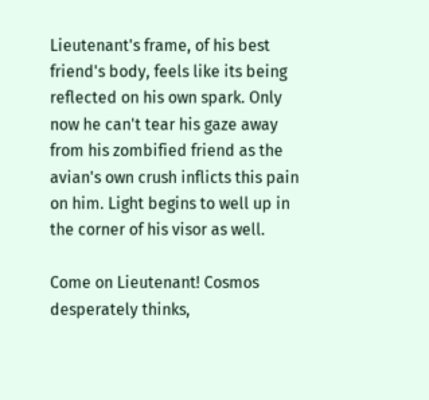Lieutenant's frame, of his best friend's body, feels like its being reflected on his own spark. Only now he can't tear his gaze away from his zombified friend as the avian's own crush inflicts this pain on him. Light begins to well up in the corner of his visor as well.

Come on Lieutenant! Cosmos desperately thinks,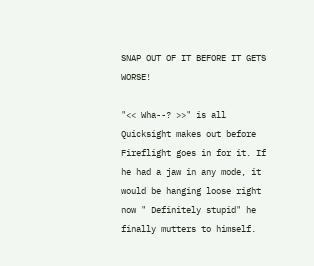SNAP OUT OF IT BEFORE IT GETS WORSE!

"<< Wha--? >>" is all Quicksight makes out before Fireflight goes in for it. If he had a jaw in any mode, it would be hanging loose right now " Definitely stupid" he finally mutters to himself.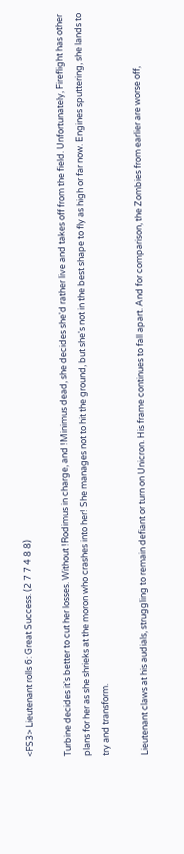<FS3> Lieutenant rolls 6: Great Success. (2 7 7 4 8 8)

Turbine decides it's better to cut her losses. Without !Rodimus in charge, and !Minimus dead, she decides she'd rather live and takes off from the field. Unfortunately, Fireflight has other plans for her as she shrieks at the moron who crashes into her! She manages not to hit the ground, but she's not in the best shape to fly as high or far now. Engines sputtering, she lands to try and transform.

Lieutenant claws at his audials, struggling to remain defiant or turn on Unicron. His frame continues to fall apart. And for comparison, the Zombies from earlier are worse off,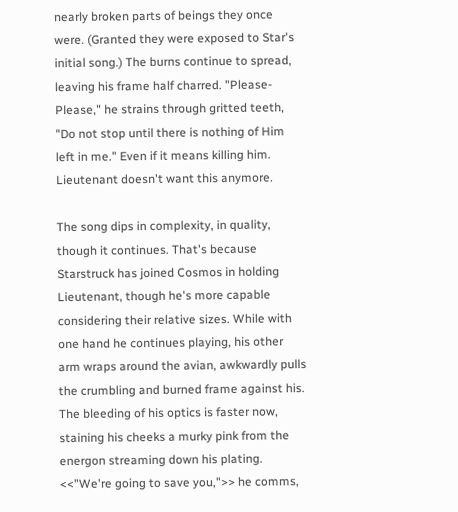nearly broken parts of beings they once were. (Granted they were exposed to Star's initial song.) The burns continue to spread, leaving his frame half charred. "Please- Please," he strains through gritted teeth, "Do not stop until there is nothing of Him left in me." Even if it means killing him. Lieutenant doesn't want this anymore.

The song dips in complexity, in quality, though it continues. That's because Starstruck has joined Cosmos in holding Lieutenant, though he's more capable considering their relative sizes. While with one hand he continues playing, his other arm wraps around the avian, awkwardly pulls the crumbling and burned frame against his. The bleeding of his optics is faster now, staining his cheeks a murky pink from the energon streaming down his plating. <<"We're going to save you,">> he comms,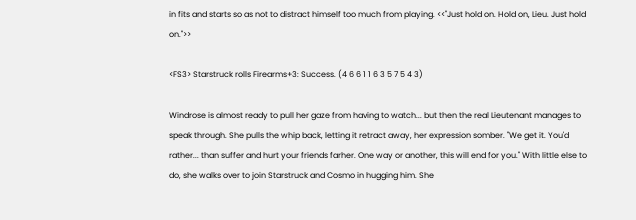in fits and starts so as not to distract himself too much from playing. <<"Just hold on. Hold on, Lieu. Just hold on.">>

<FS3> Starstruck rolls Firearms+3: Success. (4 6 6 1 1 6 3 5 7 5 4 3)

Windrose is almost ready to pull her gaze from having to watch... but then the real Lieutenant manages to speak through. She pulls the whip back, letting it retract away, her expression somber. "We get it. You'd rather... than suffer and hurt your friends farher. One way or another, this will end for you." With little else to do, she walks over to join Starstruck and Cosmo in hugging him. She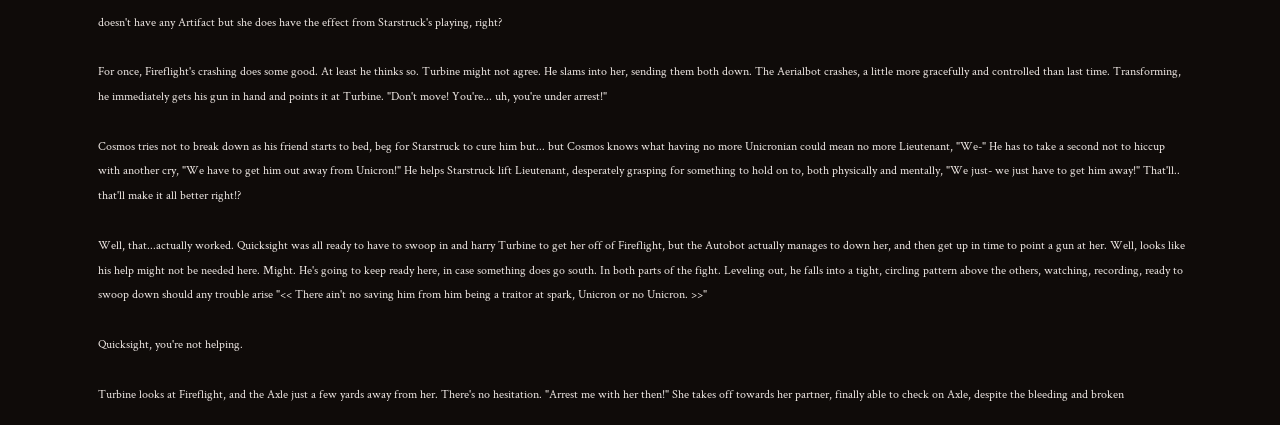doesn't have any Artifact but she does have the effect from Starstruck's playing, right?

For once, Fireflight's crashing does some good. At least he thinks so. Turbine might not agree. He slams into her, sending them both down. The Aerialbot crashes, a little more gracefully and controlled than last time. Transforming, he immediately gets his gun in hand and points it at Turbine. "Don't move! You're... uh, you're under arrest!"

Cosmos tries not to break down as his friend starts to bed, beg for Starstruck to cure him but... but Cosmos knows what having no more Unicronian could mean no more Lieutenant, "We-" He has to take a second not to hiccup with another cry, "We have to get him out away from Unicron!" He helps Starstruck lift Lieutenant, desperately grasping for something to hold on to, both physically and mentally, "We just- we just have to get him away!" That'll.. that'll make it all better right!?

Well, that...actually worked. Quicksight was all ready to have to swoop in and harry Turbine to get her off of Fireflight, but the Autobot actually manages to down her, and then get up in time to point a gun at her. Well, looks like his help might not be needed here. Might. He's going to keep ready here, in case something does go south. In both parts of the fight. Leveling out, he falls into a tight, circling pattern above the others, watching, recording, ready to swoop down should any trouble arise "<< There ain't no saving him from him being a traitor at spark, Unicron or no Unicron. >>"

Quicksight, you're not helping.

Turbine looks at Fireflight, and the Axle just a few yards away from her. There's no hesitation. "Arrest me with her then!" She takes off towards her partner, finally able to check on Axle, despite the bleeding and broken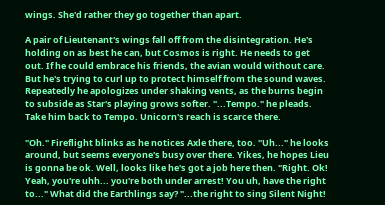wings. She'd rather they go together than apart.

A pair of Lieutenant's wings fall off from the disintegration. He's holding on as best he can, but Cosmos is right. He needs to get out. If he could embrace his friends, the avian would without care. But he's trying to curl up to protect himself from the sound waves. Repeatedly he apologizes under shaking vents, as the burns begin to subside as Star's playing grows softer. "...Tempo." he pleads. Take him back to Tempo. Unicorn's reach is scarce there.

"Oh." Fireflight blinks as he notices Axle there, too. "Uh..." he looks around, but seems everyone's busy over there. Yikes, he hopes Lieu is gonna be ok. Well, looks like he's got a job here then. "Right. Ok! Yeah, you're uhh... you're both under arrest! You uh, have the right to..." What did the Earthlings say? "...the right to sing Silent Night!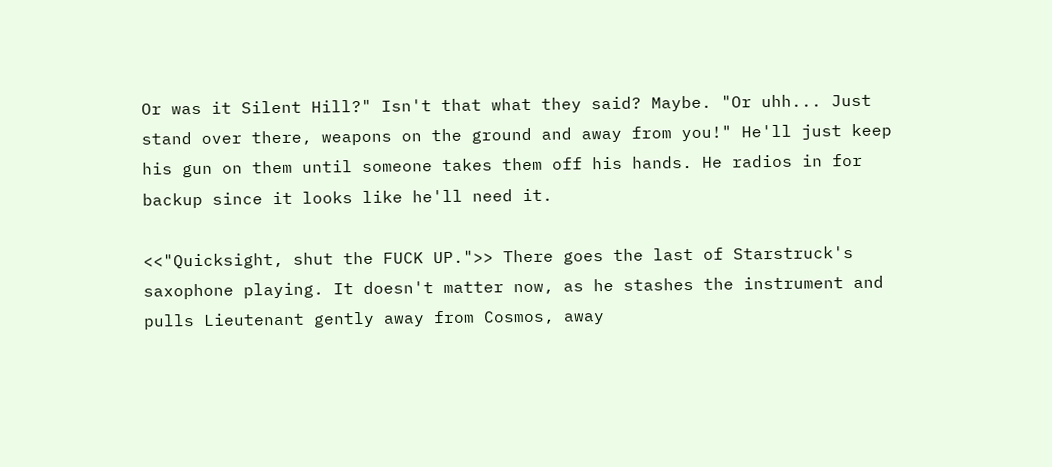Or was it Silent Hill?" Isn't that what they said? Maybe. "Or uhh... Just stand over there, weapons on the ground and away from you!" He'll just keep his gun on them until someone takes them off his hands. He radios in for backup since it looks like he'll need it.

<<"Quicksight, shut the FUCK UP.">> There goes the last of Starstruck's saxophone playing. It doesn't matter now, as he stashes the instrument and pulls Lieutenant gently away from Cosmos, away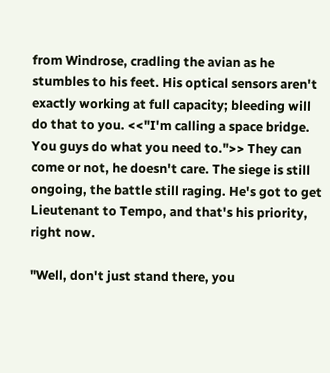from Windrose, cradling the avian as he stumbles to his feet. His optical sensors aren't exactly working at full capacity; bleeding will do that to you. <<"I'm calling a space bridge. You guys do what you need to.">> They can come or not, he doesn't care. The siege is still ongoing, the battle still raging. He's got to get Lieutenant to Tempo, and that's his priority, right now.

"Well, don't just stand there, you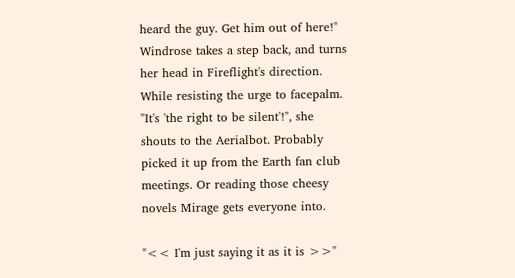heard the guy. Get him out of here!" Windrose takes a step back, and turns her head in Fireflight's direction. While resisting the urge to facepalm. "It's 'the right to be silent'!", she shouts to the Aerialbot. Probably picked it up from the Earth fan club meetings. Or reading those cheesy novels Mirage gets everyone into.

"<< I'm just saying it as it is >>"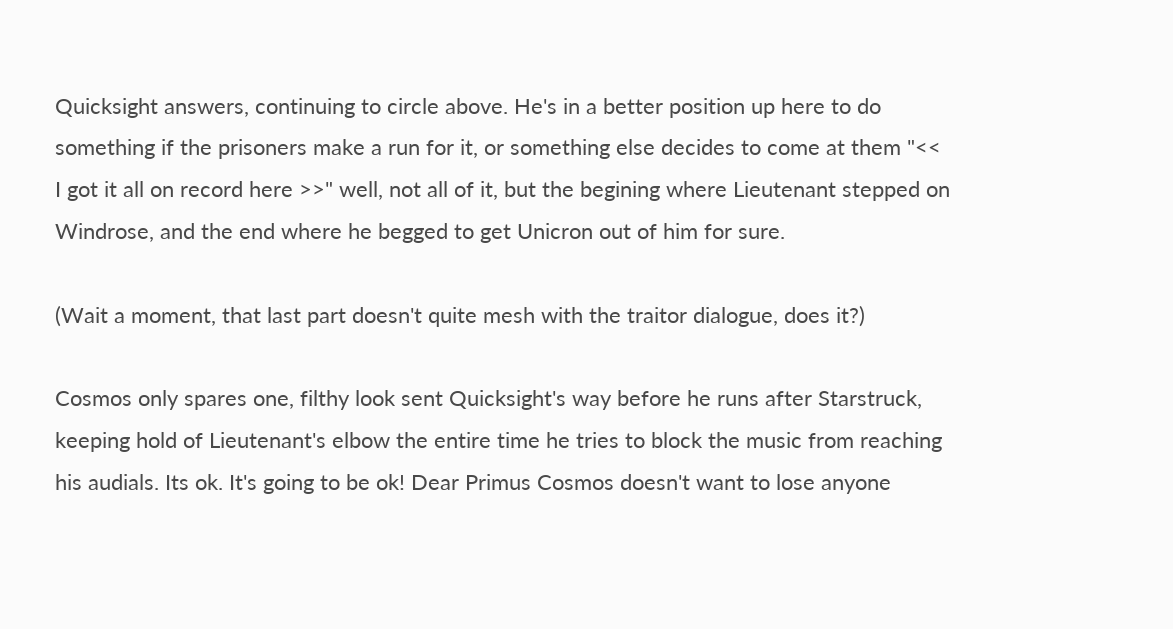Quicksight answers, continuing to circle above. He's in a better position up here to do something if the prisoners make a run for it, or something else decides to come at them "<< I got it all on record here >>" well, not all of it, but the begining where Lieutenant stepped on Windrose, and the end where he begged to get Unicron out of him for sure.

(Wait a moment, that last part doesn't quite mesh with the traitor dialogue, does it?)

Cosmos only spares one, filthy look sent Quicksight's way before he runs after Starstruck, keeping hold of Lieutenant's elbow the entire time he tries to block the music from reaching his audials. Its ok. It's going to be ok! Dear Primus Cosmos doesn't want to lose anyone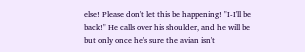else! Please don't let this be happening! "I-I'll be back!" He calls over his shoulder, and he will be but only once he's sure the avian isn't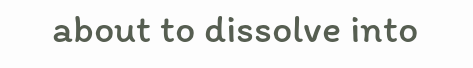about to dissolve into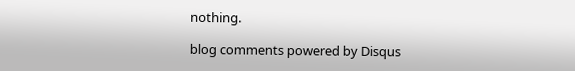nothing.

blog comments powered by Disqus